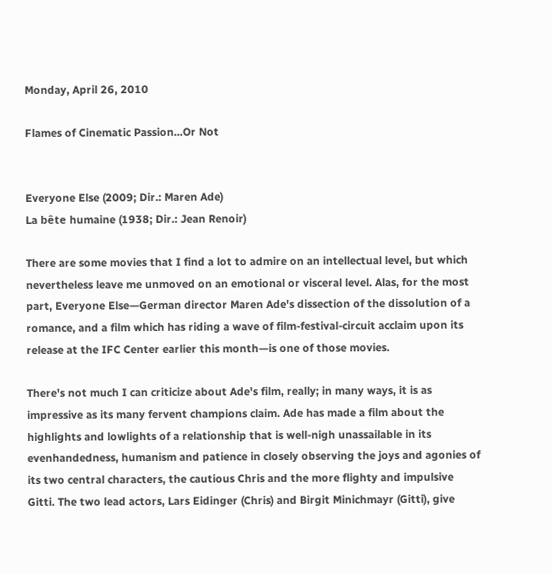Monday, April 26, 2010

Flames of Cinematic Passion...Or Not


Everyone Else (2009; Dir.: Maren Ade)
La bête humaine (1938; Dir.: Jean Renoir)

There are some movies that I find a lot to admire on an intellectual level, but which nevertheless leave me unmoved on an emotional or visceral level. Alas, for the most part, Everyone Else—German director Maren Ade's dissection of the dissolution of a romance, and a film which has riding a wave of film-festival-circuit acclaim upon its release at the IFC Center earlier this month—is one of those movies.

There's not much I can criticize about Ade's film, really; in many ways, it is as impressive as its many fervent champions claim. Ade has made a film about the highlights and lowlights of a relationship that is well-nigh unassailable in its evenhandedness, humanism and patience in closely observing the joys and agonies of its two central characters, the cautious Chris and the more flighty and impulsive Gitti. The two lead actors, Lars Eidinger (Chris) and Birgit Minichmayr (Gitti), give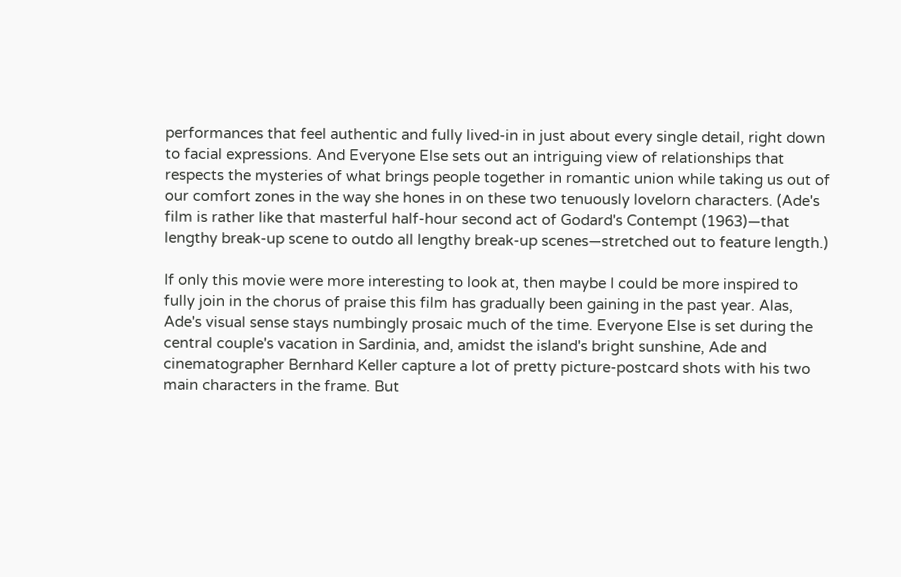performances that feel authentic and fully lived-in in just about every single detail, right down to facial expressions. And Everyone Else sets out an intriguing view of relationships that respects the mysteries of what brings people together in romantic union while taking us out of our comfort zones in the way she hones in on these two tenuously lovelorn characters. (Ade's film is rather like that masterful half-hour second act of Godard's Contempt (1963)—that lengthy break-up scene to outdo all lengthy break-up scenes—stretched out to feature length.)

If only this movie were more interesting to look at, then maybe I could be more inspired to fully join in the chorus of praise this film has gradually been gaining in the past year. Alas, Ade's visual sense stays numbingly prosaic much of the time. Everyone Else is set during the central couple's vacation in Sardinia, and, amidst the island's bright sunshine, Ade and cinematographer Bernhard Keller capture a lot of pretty picture-postcard shots with his two main characters in the frame. But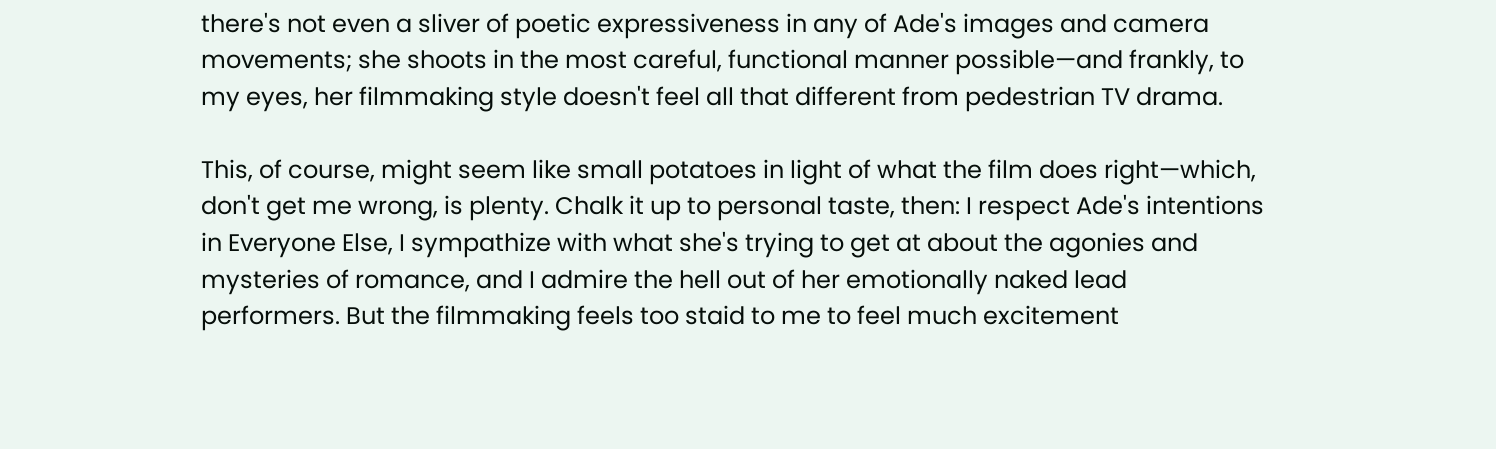there's not even a sliver of poetic expressiveness in any of Ade's images and camera movements; she shoots in the most careful, functional manner possible—and frankly, to my eyes, her filmmaking style doesn't feel all that different from pedestrian TV drama.

This, of course, might seem like small potatoes in light of what the film does right—which, don't get me wrong, is plenty. Chalk it up to personal taste, then: I respect Ade's intentions in Everyone Else, I sympathize with what she's trying to get at about the agonies and mysteries of romance, and I admire the hell out of her emotionally naked lead performers. But the filmmaking feels too staid to me to feel much excitement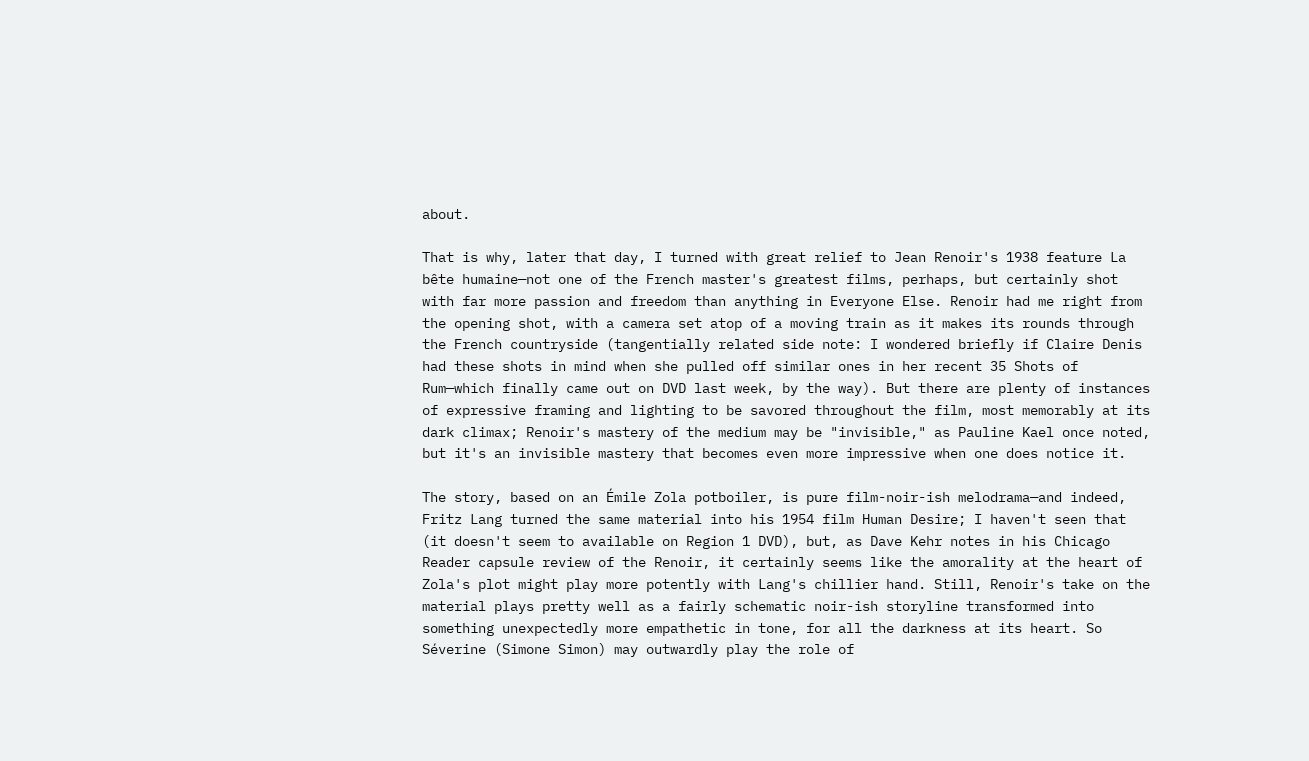about.

That is why, later that day, I turned with great relief to Jean Renoir's 1938 feature La bête humaine—not one of the French master's greatest films, perhaps, but certainly shot with far more passion and freedom than anything in Everyone Else. Renoir had me right from the opening shot, with a camera set atop of a moving train as it makes its rounds through the French countryside (tangentially related side note: I wondered briefly if Claire Denis had these shots in mind when she pulled off similar ones in her recent 35 Shots of Rum—which finally came out on DVD last week, by the way). But there are plenty of instances of expressive framing and lighting to be savored throughout the film, most memorably at its dark climax; Renoir's mastery of the medium may be "invisible," as Pauline Kael once noted, but it's an invisible mastery that becomes even more impressive when one does notice it.

The story, based on an Émile Zola potboiler, is pure film-noir-ish melodrama—and indeed, Fritz Lang turned the same material into his 1954 film Human Desire; I haven't seen that (it doesn't seem to available on Region 1 DVD), but, as Dave Kehr notes in his Chicago Reader capsule review of the Renoir, it certainly seems like the amorality at the heart of Zola's plot might play more potently with Lang's chillier hand. Still, Renoir's take on the material plays pretty well as a fairly schematic noir-ish storyline transformed into something unexpectedly more empathetic in tone, for all the darkness at its heart. So Séverine (Simone Simon) may outwardly play the role of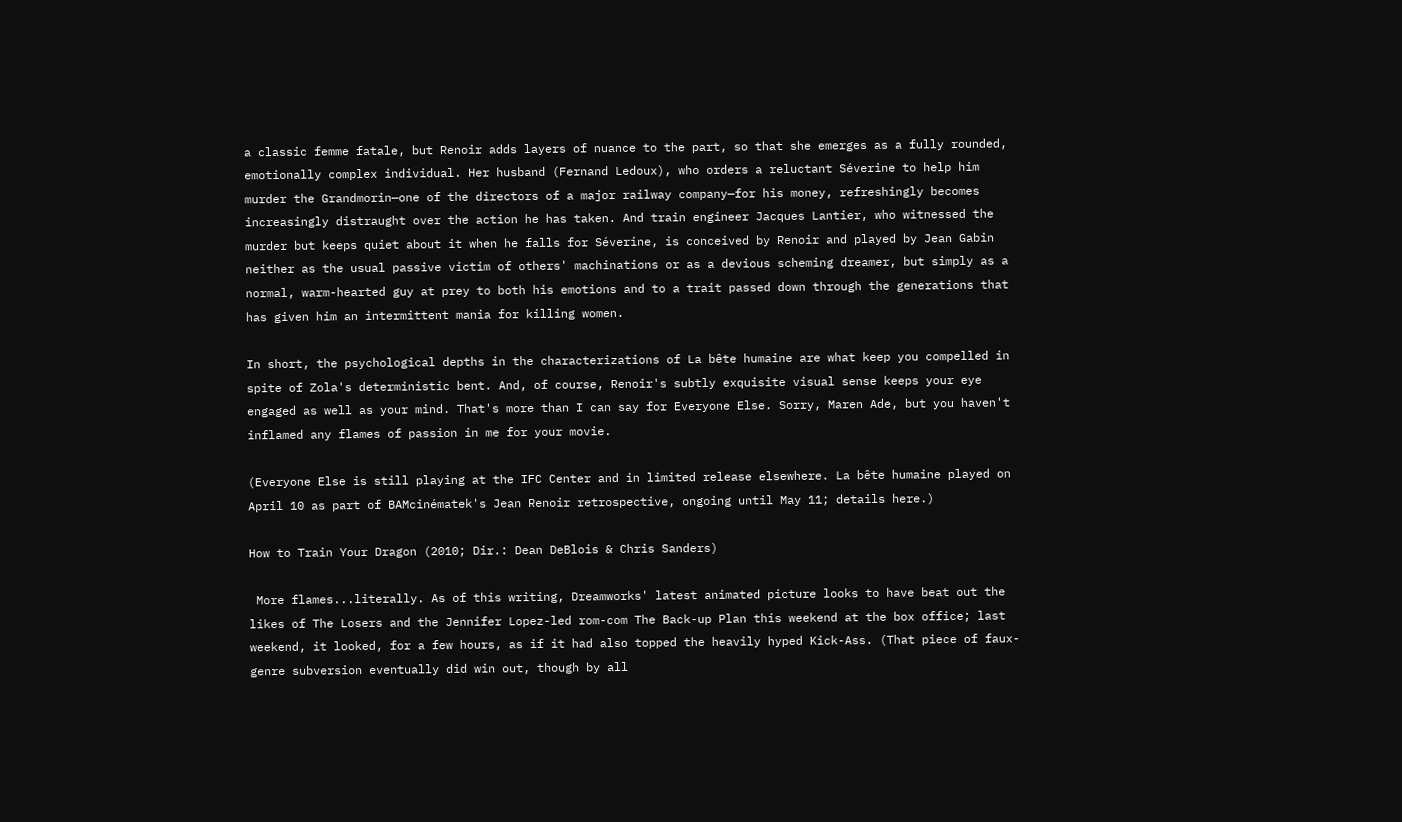a classic femme fatale, but Renoir adds layers of nuance to the part, so that she emerges as a fully rounded, emotionally complex individual. Her husband (Fernand Ledoux), who orders a reluctant Séverine to help him murder the Grandmorin—one of the directors of a major railway company—for his money, refreshingly becomes increasingly distraught over the action he has taken. And train engineer Jacques Lantier, who witnessed the murder but keeps quiet about it when he falls for Séverine, is conceived by Renoir and played by Jean Gabin neither as the usual passive victim of others' machinations or as a devious scheming dreamer, but simply as a normal, warm-hearted guy at prey to both his emotions and to a trait passed down through the generations that has given him an intermittent mania for killing women.

In short, the psychological depths in the characterizations of La bête humaine are what keep you compelled in spite of Zola's deterministic bent. And, of course, Renoir's subtly exquisite visual sense keeps your eye engaged as well as your mind. That's more than I can say for Everyone Else. Sorry, Maren Ade, but you haven't inflamed any flames of passion in me for your movie.

(Everyone Else is still playing at the IFC Center and in limited release elsewhere. La bête humaine played on April 10 as part of BAMcinématek's Jean Renoir retrospective, ongoing until May 11; details here.)

How to Train Your Dragon (2010; Dir.: Dean DeBlois & Chris Sanders)

 More flames...literally. As of this writing, Dreamworks' latest animated picture looks to have beat out the likes of The Losers and the Jennifer Lopez-led rom-com The Back-up Plan this weekend at the box office; last weekend, it looked, for a few hours, as if it had also topped the heavily hyped Kick-Ass. (That piece of faux-genre subversion eventually did win out, though by all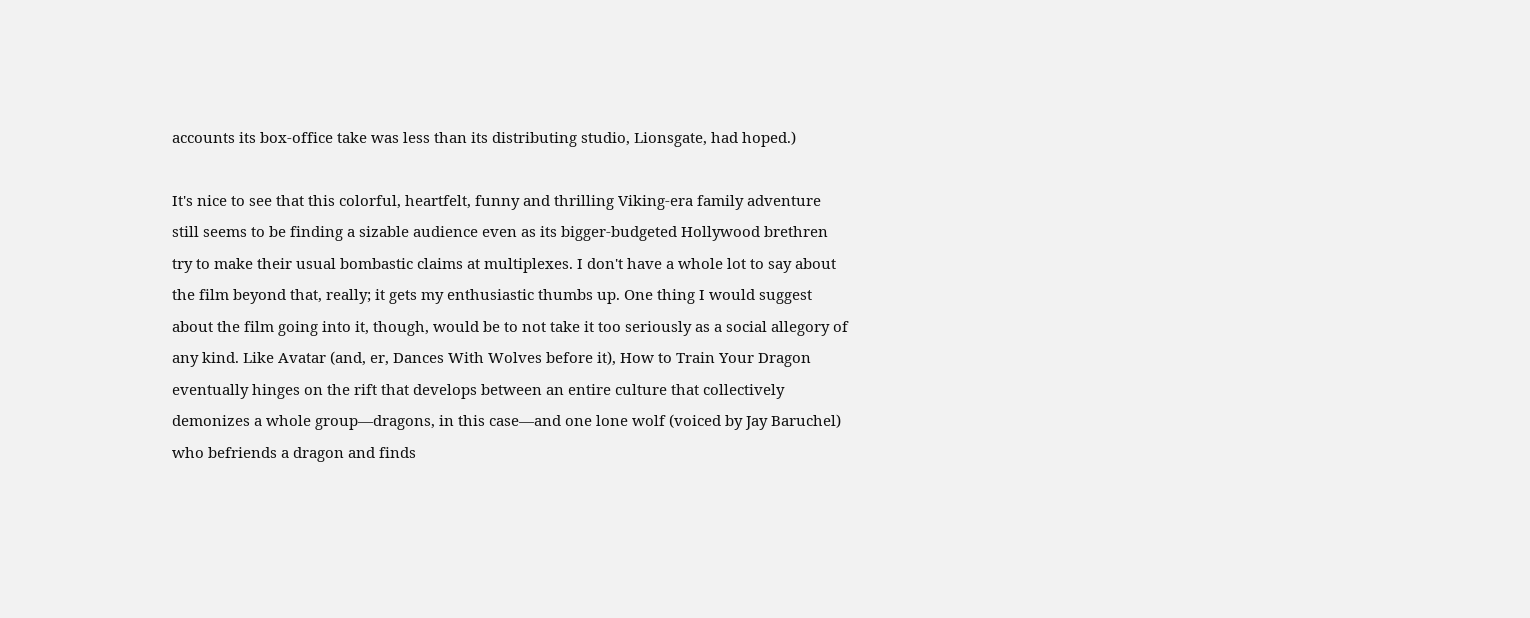accounts its box-office take was less than its distributing studio, Lionsgate, had hoped.)

It's nice to see that this colorful, heartfelt, funny and thrilling Viking-era family adventure still seems to be finding a sizable audience even as its bigger-budgeted Hollywood brethren try to make their usual bombastic claims at multiplexes. I don't have a whole lot to say about the film beyond that, really; it gets my enthusiastic thumbs up. One thing I would suggest about the film going into it, though, would be to not take it too seriously as a social allegory of any kind. Like Avatar (and, er, Dances With Wolves before it), How to Train Your Dragon eventually hinges on the rift that develops between an entire culture that collectively demonizes a whole group—dragons, in this case—and one lone wolf (voiced by Jay Baruchel) who befriends a dragon and finds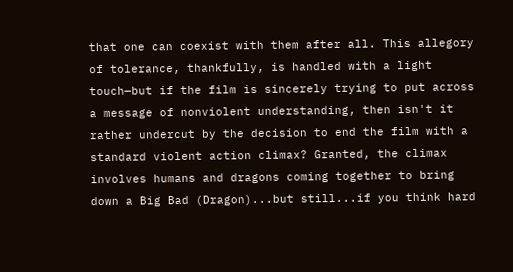that one can coexist with them after all. This allegory of tolerance, thankfully, is handled with a light touch—but if the film is sincerely trying to put across a message of nonviolent understanding, then isn't it rather undercut by the decision to end the film with a standard violent action climax? Granted, the climax involves humans and dragons coming together to bring down a Big Bad (Dragon)...but still...if you think hard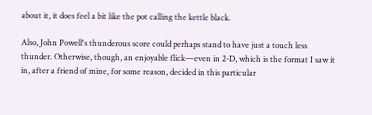about it, it does feel a bit like the pot calling the kettle black.

Also, John Powell's thunderous score could perhaps stand to have just a touch less thunder. Otherwise, though, an enjoyable flick—even in 2-D, which is the format I saw it in, after a friend of mine, for some reason, decided in this particular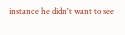instance he didn't want to see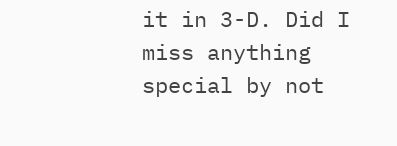it in 3-D. Did I miss anything special by not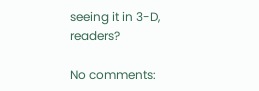seeing it in 3-D, readers?

No comments: